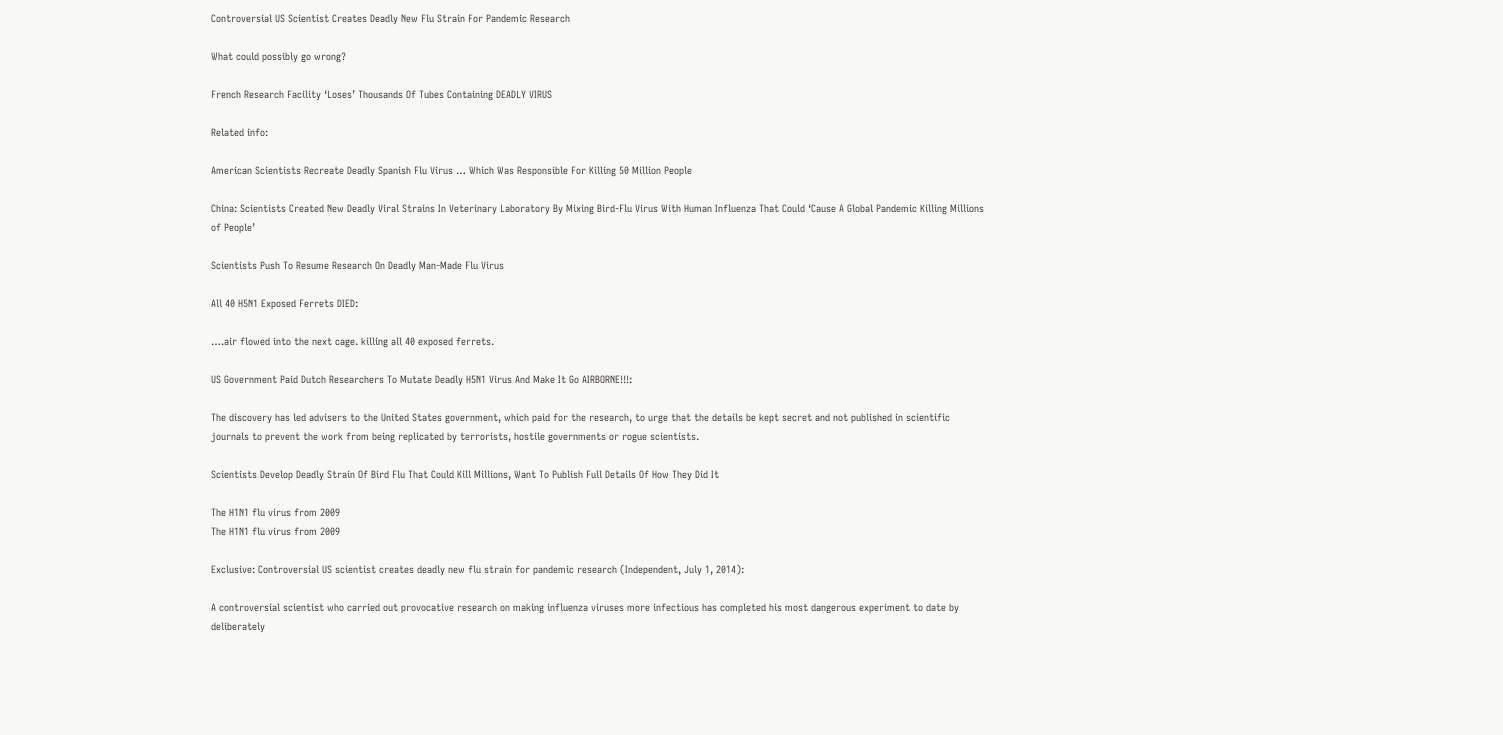Controversial US Scientist Creates Deadly New Flu Strain For Pandemic Research

What could possibly go wrong?

French Research Facility ‘Loses’ Thousands Of Tubes Containing DEADLY VIRUS

Related info:

American Scientists Recreate Deadly Spanish Flu Virus … Which Was Responsible For Killing 50 Million People

China: Scientists Created New Deadly Viral Strains In Veterinary Laboratory By Mixing Bird-Flu Virus With Human Influenza That Could ‘Cause A Global Pandemic Killing Millions of People’

Scientists Push To Resume Research On Deadly Man-Made Flu Virus

All 40 H5N1 Exposed Ferrets DIED:

….air flowed into the next cage. killing all 40 exposed ferrets.

US Government Paid Dutch Researchers To Mutate Deadly H5N1 Virus And Make It Go AIRBORNE!!!:

The discovery has led advisers to the United States government, which paid for the research, to urge that the details be kept secret and not published in scientific journals to prevent the work from being replicated by terrorists, hostile governments or rogue scientists.

Scientists Develop Deadly Strain Of Bird Flu That Could Kill Millions, Want To Publish Full Details Of How They Did It

The H1N1 flu virus from 2009
The H1N1 flu virus from 2009

Exclusive: Controversial US scientist creates deadly new flu strain for pandemic research (Independent, July 1, 2014):

A controversial scientist who carried out provocative research on making influenza viruses more infectious has completed his most dangerous experiment to date by deliberately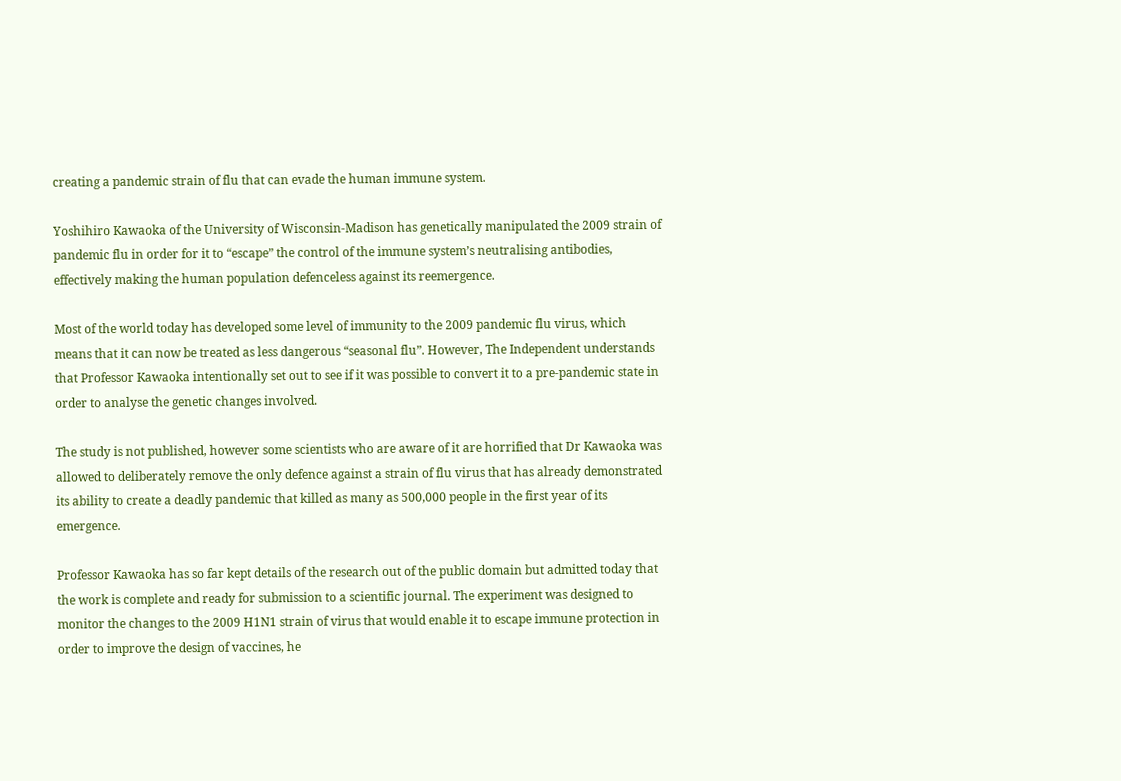creating a pandemic strain of flu that can evade the human immune system.

Yoshihiro Kawaoka of the University of Wisconsin-Madison has genetically manipulated the 2009 strain of pandemic flu in order for it to “escape” the control of the immune system’s neutralising antibodies, effectively making the human population defenceless against its reemergence.

Most of the world today has developed some level of immunity to the 2009 pandemic flu virus, which means that it can now be treated as less dangerous “seasonal flu”. However, The Independent understands that Professor Kawaoka intentionally set out to see if it was possible to convert it to a pre-pandemic state in order to analyse the genetic changes involved.

The study is not published, however some scientists who are aware of it are horrified that Dr Kawaoka was allowed to deliberately remove the only defence against a strain of flu virus that has already demonstrated its ability to create a deadly pandemic that killed as many as 500,000 people in the first year of its emergence.

Professor Kawaoka has so far kept details of the research out of the public domain but admitted today that the work is complete and ready for submission to a scientific journal. The experiment was designed to monitor the changes to the 2009 H1N1 strain of virus that would enable it to escape immune protection in order to improve the design of vaccines, he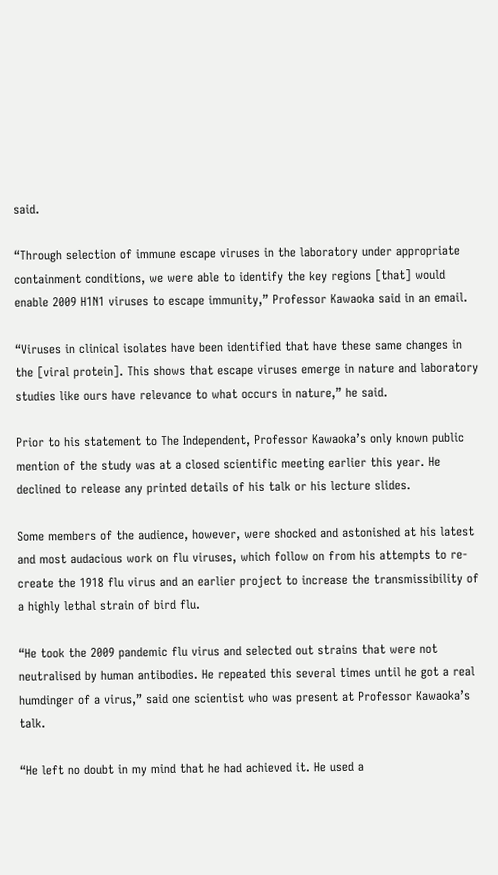said.

“Through selection of immune escape viruses in the laboratory under appropriate containment conditions, we were able to identify the key regions [that] would enable 2009 H1N1 viruses to escape immunity,” Professor Kawaoka said in an email.

“Viruses in clinical isolates have been identified that have these same changes in the [viral protein]. This shows that escape viruses emerge in nature and laboratory studies like ours have relevance to what occurs in nature,” he said.

Prior to his statement to The Independent, Professor Kawaoka’s only known public mention of the study was at a closed scientific meeting earlier this year. He declined to release any printed details of his talk or his lecture slides.

Some members of the audience, however, were shocked and astonished at his latest and most audacious work on flu viruses, which follow on from his attempts to re-create the 1918 flu virus and an earlier project to increase the transmissibility of a highly lethal strain of bird flu.

“He took the 2009 pandemic flu virus and selected out strains that were not neutralised by human antibodies. He repeated this several times until he got a real humdinger of a virus,” said one scientist who was present at Professor Kawaoka’s talk.

“He left no doubt in my mind that he had achieved it. He used a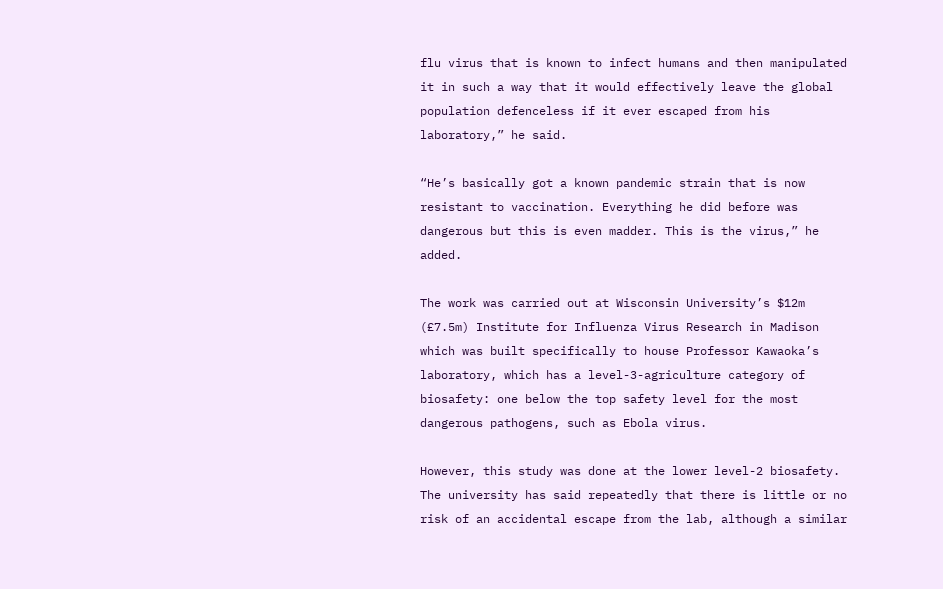flu virus that is known to infect humans and then manipulated it in such a way that it would effectively leave the global population defenceless if it ever escaped from his laboratory,” he said.

“He’s basically got a known pandemic strain that is now resistant to vaccination. Everything he did before was dangerous but this is even madder. This is the virus,” he added.

The work was carried out at Wisconsin University’s $12m (£7.5m) Institute for Influenza Virus Research in Madison which was built specifically to house Professor Kawaoka’s laboratory, which has a level-3-agriculture category of biosafety: one below the top safety level for the most dangerous pathogens, such as Ebola virus.

However, this study was done at the lower level-2 biosafety. The university has said repeatedly that there is little or no risk of an accidental escape from the lab, although a similar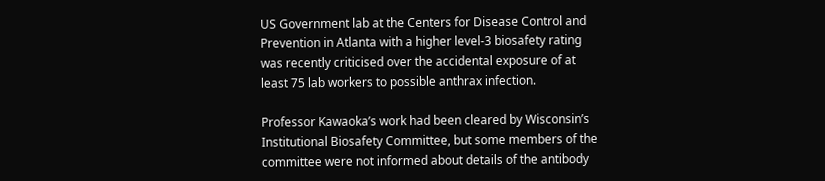US Government lab at the Centers for Disease Control and Prevention in Atlanta with a higher level-3 biosafety rating was recently criticised over the accidental exposure of at least 75 lab workers to possible anthrax infection.

Professor Kawaoka’s work had been cleared by Wisconsin’s Institutional Biosafety Committee, but some members of the committee were not informed about details of the antibody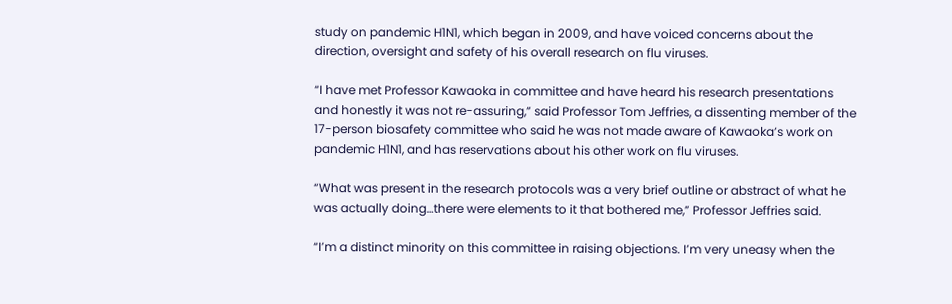study on pandemic H1N1, which began in 2009, and have voiced concerns about the direction, oversight and safety of his overall research on flu viruses.

“I have met Professor Kawaoka in committee and have heard his research presentations and honestly it was not re-assuring,” said Professor Tom Jeffries, a dissenting member of the 17-person biosafety committee who said he was not made aware of Kawaoka’s work on pandemic H1N1, and has reservations about his other work on flu viruses.

“What was present in the research protocols was a very brief outline or abstract of what he was actually doing…there were elements to it that bothered me,” Professor Jeffries said.

“I’m a distinct minority on this committee in raising objections. I’m very uneasy when the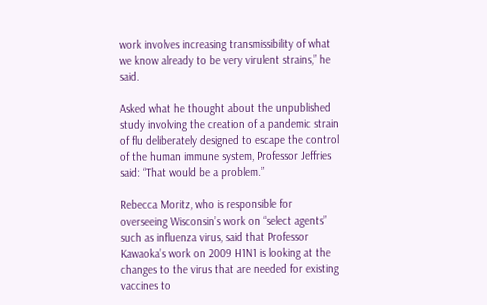work involves increasing transmissibility of what we know already to be very virulent strains,” he said.

Asked what he thought about the unpublished study involving the creation of a pandemic strain of flu deliberately designed to escape the control of the human immune system, Professor Jeffries said: “That would be a problem.”

Rebecca Moritz, who is responsible for overseeing Wisconsin’s work on “select agents” such as influenza virus, said that Professor Kawaoka’s work on 2009 H1N1 is looking at the changes to the virus that are needed for existing vaccines to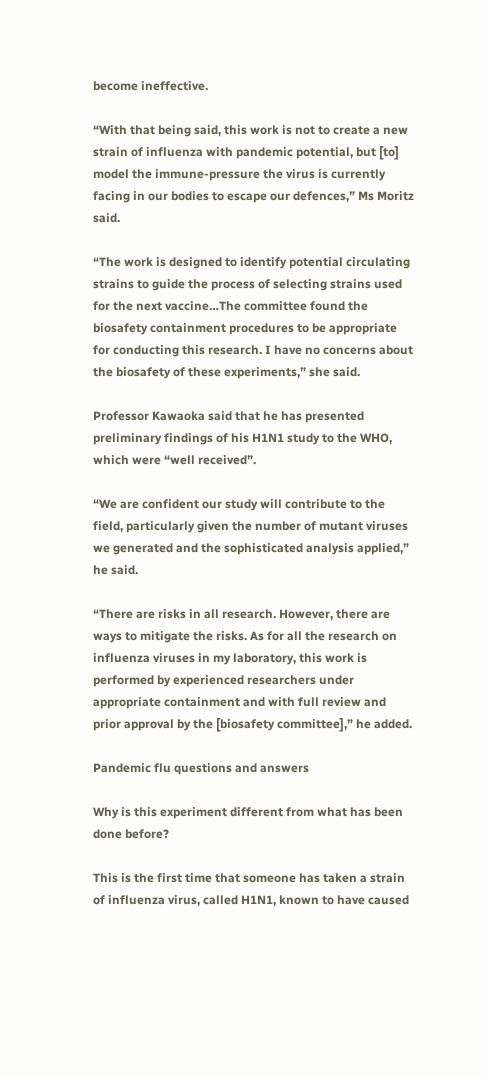become ineffective.

“With that being said, this work is not to create a new strain of influenza with pandemic potential, but [to] model the immune-pressure the virus is currently facing in our bodies to escape our defences,” Ms Moritz said.

“The work is designed to identify potential circulating strains to guide the process of selecting strains used for the next vaccine…The committee found the biosafety containment procedures to be appropriate for conducting this research. I have no concerns about the biosafety of these experiments,” she said.

Professor Kawaoka said that he has presented preliminary findings of his H1N1 study to the WHO, which were “well received”.

“We are confident our study will contribute to the field, particularly given the number of mutant viruses we generated and the sophisticated analysis applied,” he said.

“There are risks in all research. However, there are ways to mitigate the risks. As for all the research on influenza viruses in my laboratory, this work is performed by experienced researchers under appropriate containment and with full review and prior approval by the [biosafety committee],” he added.

Pandemic flu questions and answers

Why is this experiment different from what has been done before?

This is the first time that someone has taken a strain of influenza virus, called H1N1, known to have caused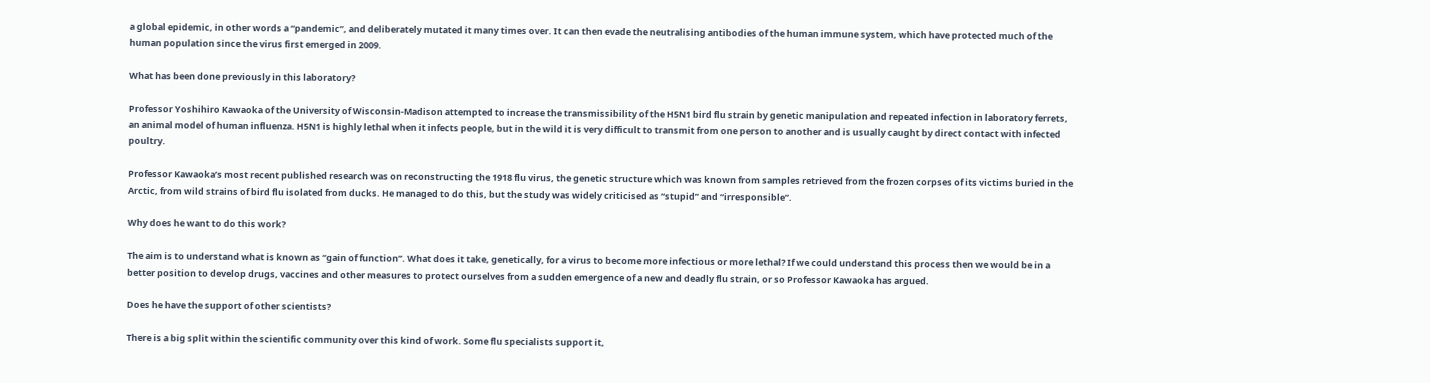a global epidemic, in other words a “pandemic”, and deliberately mutated it many times over. It can then evade the neutralising antibodies of the human immune system, which have protected much of the human population since the virus first emerged in 2009.

What has been done previously in this laboratory?

Professor Yoshihiro Kawaoka of the University of Wisconsin-Madison attempted to increase the transmissibility of the H5N1 bird flu strain by genetic manipulation and repeated infection in laboratory ferrets, an animal model of human influenza. H5N1 is highly lethal when it infects people, but in the wild it is very difficult to transmit from one person to another and is usually caught by direct contact with infected poultry.

Professor Kawaoka’s most recent published research was on reconstructing the 1918 flu virus, the genetic structure which was known from samples retrieved from the frozen corpses of its victims buried in the Arctic, from wild strains of bird flu isolated from ducks. He managed to do this, but the study was widely criticised as “stupid” and “irresponsible”.

Why does he want to do this work?

The aim is to understand what is known as “gain of function”. What does it take, genetically, for a virus to become more infectious or more lethal? If we could understand this process then we would be in a better position to develop drugs, vaccines and other measures to protect ourselves from a sudden emergence of a new and deadly flu strain, or so Professor Kawaoka has argued.

Does he have the support of other scientists?

There is a big split within the scientific community over this kind of work. Some flu specialists support it,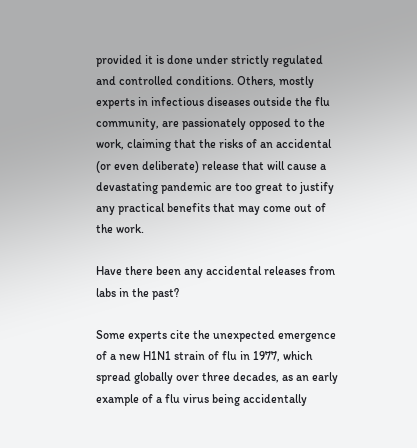provided it is done under strictly regulated and controlled conditions. Others, mostly experts in infectious diseases outside the flu community, are passionately opposed to the work, claiming that the risks of an accidental (or even deliberate) release that will cause a devastating pandemic are too great to justify any practical benefits that may come out of the work.

Have there been any accidental releases from labs in the past?

Some experts cite the unexpected emergence of a new H1N1 strain of flu in 1977, which spread globally over three decades, as an early example of a flu virus being accidentally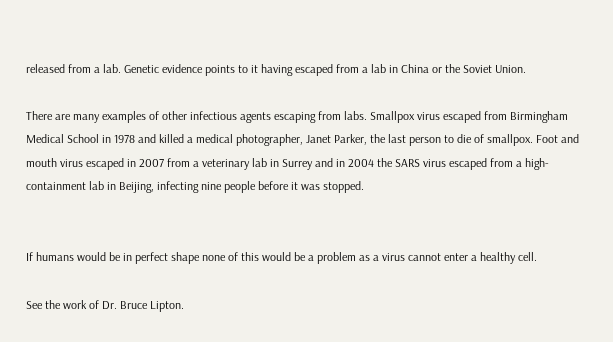released from a lab. Genetic evidence points to it having escaped from a lab in China or the Soviet Union.

There are many examples of other infectious agents escaping from labs. Smallpox virus escaped from Birmingham Medical School in 1978 and killed a medical photographer, Janet Parker, the last person to die of smallpox. Foot and mouth virus escaped in 2007 from a veterinary lab in Surrey and in 2004 the SARS virus escaped from a high-containment lab in Beijing, infecting nine people before it was stopped.


If humans would be in perfect shape none of this would be a problem as a virus cannot enter a healthy cell.

See the work of Dr. Bruce Lipton.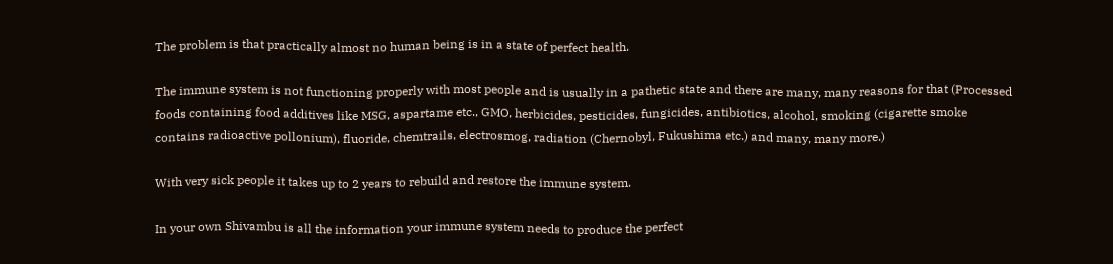The problem is that practically almost no human being is in a state of perfect health.

The immune system is not functioning properly with most people and is usually in a pathetic state and there are many, many reasons for that (Processed foods containing food additives like MSG, aspartame etc., GMO, herbicides, pesticides, fungicides, antibiotics, alcohol, smoking (cigarette smoke contains radioactive pollonium), fluoride, chemtrails, electrosmog, radiation (Chernobyl, Fukushima etc.) and many, many more.)

With very sick people it takes up to 2 years to rebuild and restore the immune system.

In your own Shivambu is all the information your immune system needs to produce the perfect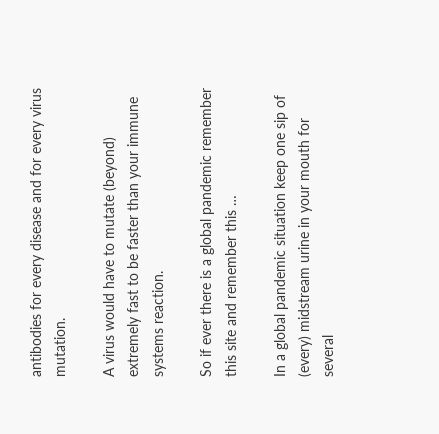antibodies for every disease and for every virus mutation.

A virus would have to mutate (beyond) extremely fast to be faster than your immune systems reaction.

So if ever there is a global pandemic remember this site and remember this …

In a global pandemic situation keep one sip of (every) midstream urine in your mouth for several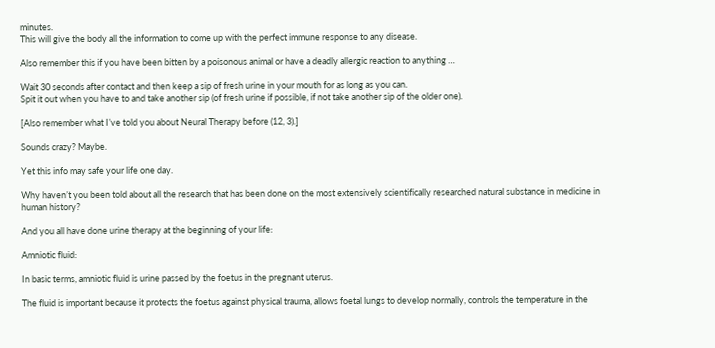minutes.
This will give the body all the information to come up with the perfect immune response to any disease.

Also remember this if you have been bitten by a poisonous animal or have a deadly allergic reaction to anything …

Wait 30 seconds after contact and then keep a sip of fresh urine in your mouth for as long as you can.
Spit it out when you have to and take another sip (of fresh urine if possible, if not take another sip of the older one).

[Also remember what I’ve told you about Neural Therapy before (12, 3).]

Sounds crazy? Maybe.

Yet this info may safe your life one day.

Why haven’t you been told about all the research that has been done on the most extensively scientifically researched natural substance in medicine in human history?

And you all have done urine therapy at the beginning of your life:

Amniotic fluid:

In basic terms, amniotic fluid is urine passed by the foetus in the pregnant uterus.

The fluid is important because it protects the foetus against physical trauma, allows foetal lungs to develop normally, controls the temperature in the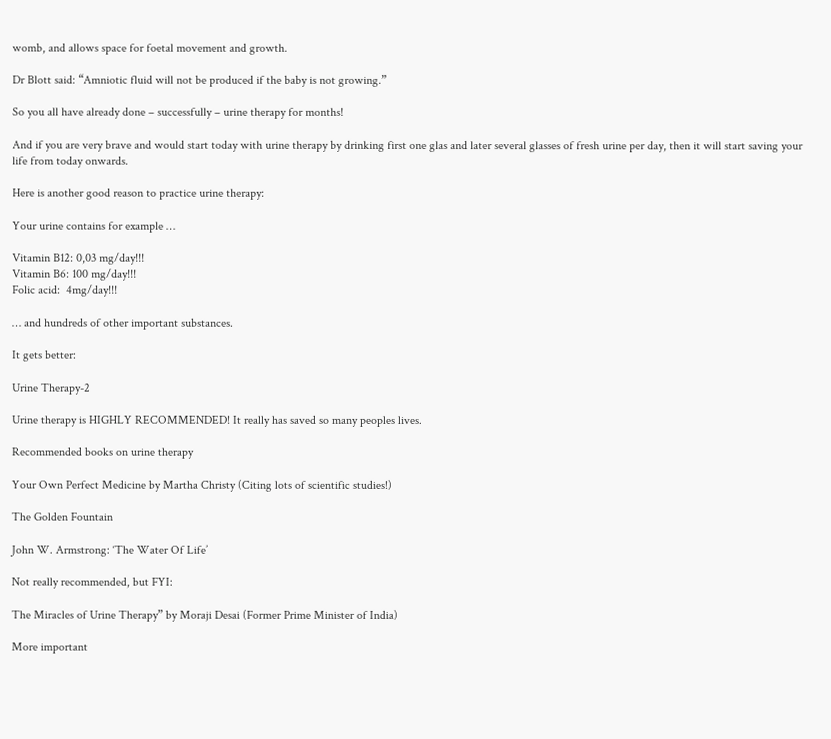womb, and allows space for foetal movement and growth.

Dr Blott said: “Amniotic fluid will not be produced if the baby is not growing.”

So you all have already done – successfully – urine therapy for months!

And if you are very brave and would start today with urine therapy by drinking first one glas and later several glasses of fresh urine per day, then it will start saving your life from today onwards.

Here is another good reason to practice urine therapy:

Your urine contains for example …

Vitamin B12: 0,03 mg/day!!!
Vitamin B6: 100 mg/day!!!
Folic acid:  4mg/day!!!

… and hundreds of other important substances.

It gets better:

Urine Therapy-2

Urine therapy is HIGHLY RECOMMENDED! It really has saved so many peoples lives.

Recommended books on urine therapy

Your Own Perfect Medicine by Martha Christy (Citing lots of scientific studies!)

The Golden Fountain

John W. Armstrong: ‘The Water Of Life’

Not really recommended, but FYI:

The Miracles of Urine Therapy” by Moraji Desai (Former Prime Minister of India)

More important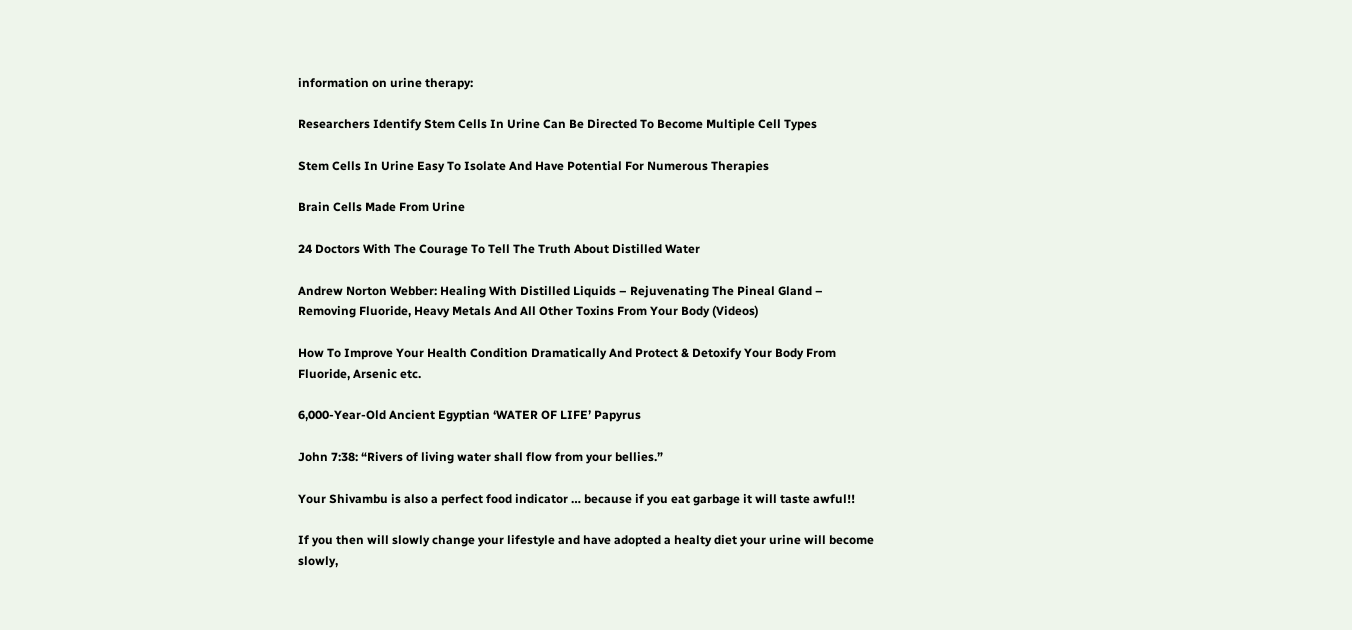information on urine therapy:

Researchers Identify Stem Cells In Urine Can Be Directed To Become Multiple Cell Types

Stem Cells In Urine Easy To Isolate And Have Potential For Numerous Therapies

Brain Cells Made From Urine

24 Doctors With The Courage To Tell The Truth About Distilled Water

Andrew Norton Webber: Healing With Distilled Liquids – Rejuvenating The Pineal Gland – Removing Fluoride, Heavy Metals And All Other Toxins From Your Body (Videos)

How To Improve Your Health Condition Dramatically And Protect & Detoxify Your Body From Fluoride, Arsenic etc.

6,000-Year-Old Ancient Egyptian ‘WATER OF LIFE’ Papyrus

John 7:38: “Rivers of living water shall flow from your bellies.”

Your Shivambu is also a perfect food indicator … because if you eat garbage it will taste awful!!

If you then will slowly change your lifestyle and have adopted a healty diet your urine will become slowly,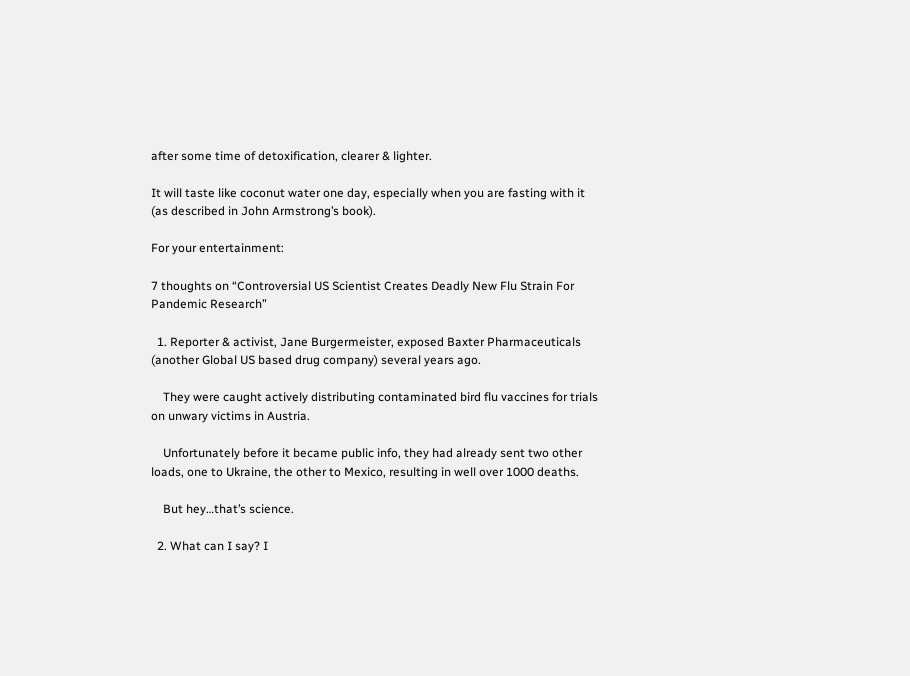after some time of detoxification, clearer & lighter.

It will taste like coconut water one day, especially when you are fasting with it (as described in John Armstrong’s book).

For your entertainment:

7 thoughts on “Controversial US Scientist Creates Deadly New Flu Strain For Pandemic Research”

  1. Reporter & activist, Jane Burgermeister, exposed Baxter Pharmaceuticals (another Global US based drug company) several years ago.

    They were caught actively distributing contaminated bird flu vaccines for trials on unwary victims in Austria.

    Unfortunately before it became public info, they had already sent two other loads, one to Ukraine, the other to Mexico, resulting in well over 1000 deaths.

    But hey…that’s science.

  2. What can I say? I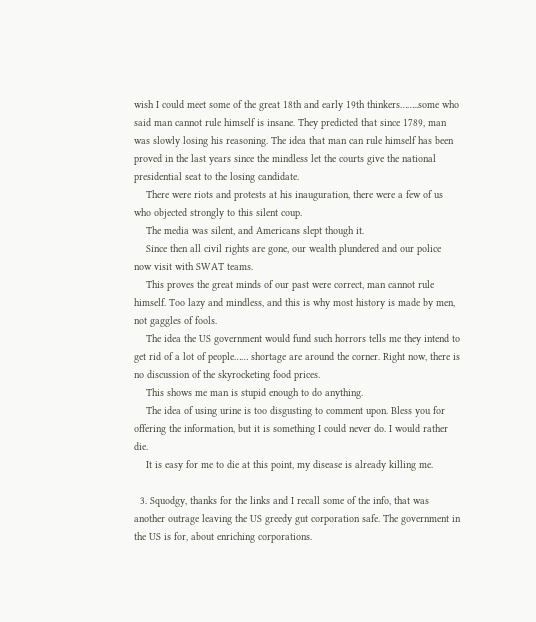wish I could meet some of the great 18th and early 19th thinkers……..some who said man cannot rule himself is insane. They predicted that since 1789, man was slowly losing his reasoning. The idea that man can rule himself has been proved in the last years since the mindless let the courts give the national presidential seat to the losing candidate.
    There were riots and protests at his inauguration, there were a few of us who objected strongly to this silent coup.
    The media was silent, and Americans slept though it.
    Since then all civil rights are gone, our wealth plundered and our police now visit with SWAT teams.
    This proves the great minds of our past were correct, man cannot rule himself. Too lazy and mindless, and this is why most history is made by men, not gaggles of fools.
    The idea the US government would fund such horrors tells me they intend to get rid of a lot of people…… shortage are around the corner. Right now, there is no discussion of the skyrocketing food prices.
    This shows me man is stupid enough to do anything.
    The idea of using urine is too disgusting to comment upon. Bless you for offering the information, but it is something I could never do. I would rather die.
    It is easy for me to die at this point, my disease is already killing me.

  3. Squodgy, thanks for the links and I recall some of the info, that was another outrage leaving the US greedy gut corporation safe. The government in the US is for, about enriching corporations.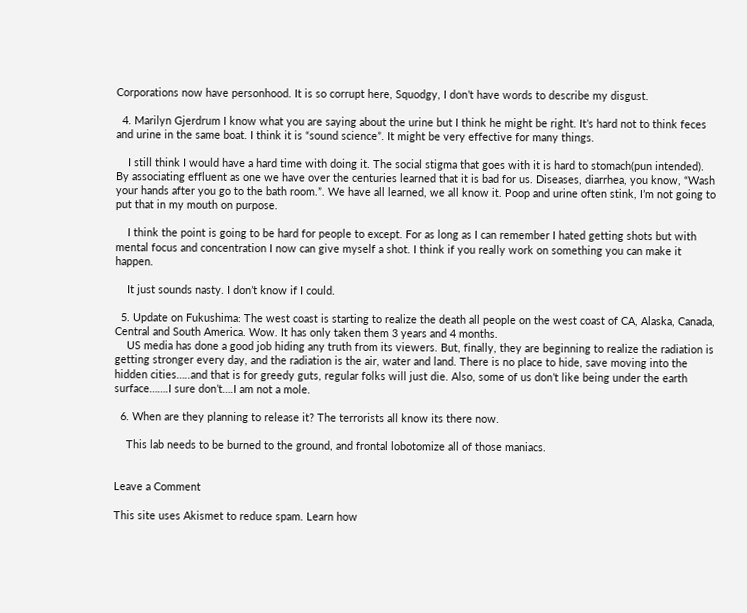Corporations now have personhood. It is so corrupt here, Squodgy, I don’t have words to describe my disgust.

  4. Marilyn Gjerdrum I know what you are saying about the urine but I think he might be right. It’s hard not to think feces and urine in the same boat. I think it is “sound science”. It might be very effective for many things.

    I still think I would have a hard time with doing it. The social stigma that goes with it is hard to stomach(pun intended). By associating effluent as one we have over the centuries learned that it is bad for us. Diseases, diarrhea, you know, “Wash your hands after you go to the bath room.”. We have all learned, we all know it. Poop and urine often stink, I’m not going to put that in my mouth on purpose.

    I think the point is going to be hard for people to except. For as long as I can remember I hated getting shots but with mental focus and concentration I now can give myself a shot. I think if you really work on something you can make it happen.

    It just sounds nasty. I don’t know if I could.

  5. Update on Fukushima: The west coast is starting to realize the death all people on the west coast of CA, Alaska, Canada, Central and South America. Wow. It has only taken them 3 years and 4 months.
    US media has done a good job hiding any truth from its viewers. But, finally, they are beginning to realize the radiation is getting stronger every day, and the radiation is the air, water and land. There is no place to hide, save moving into the hidden cities…..and that is for greedy guts, regular folks will just die. Also, some of us don’t like being under the earth surface…….I sure don’t….I am not a mole.

  6. When are they planning to release it? The terrorists all know its there now.

    This lab needs to be burned to the ground, and frontal lobotomize all of those maniacs.


Leave a Comment

This site uses Akismet to reduce spam. Learn how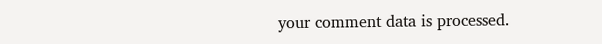your comment data is processed.